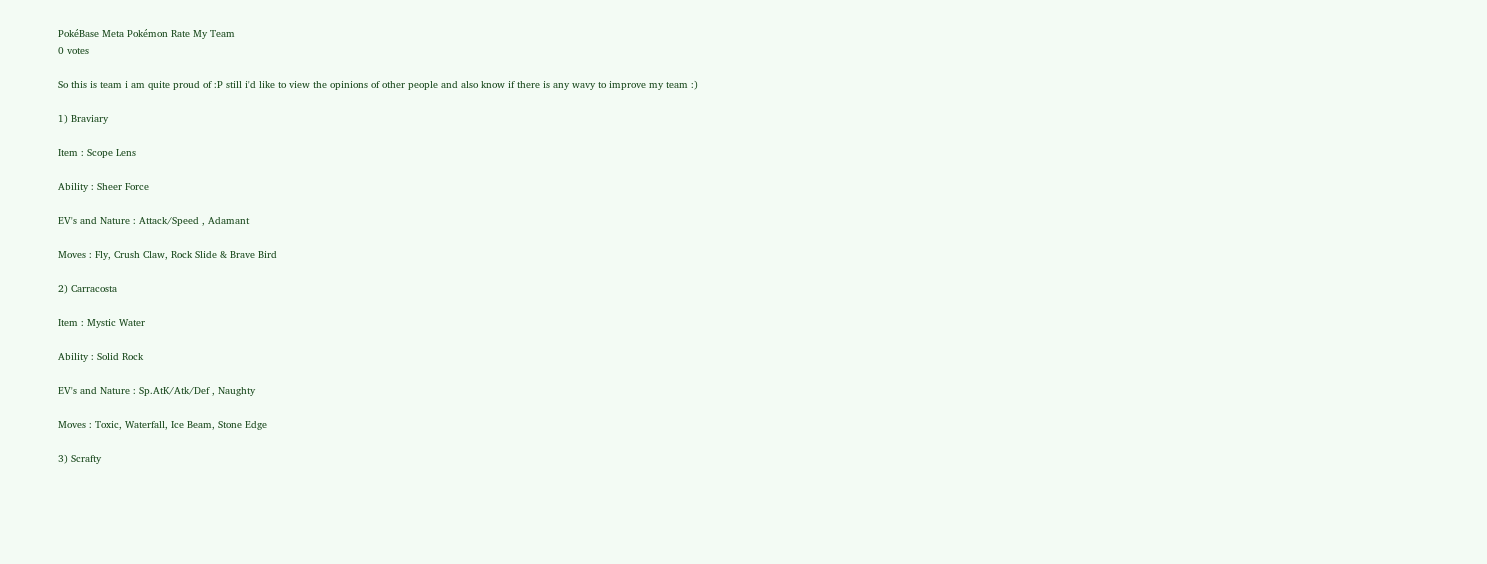PokéBase Meta Pokémon Rate My Team
0 votes

So this is team i am quite proud of :P still i'd like to view the opinions of other people and also know if there is any wavy to improve my team :)

1) Braviary

Item : Scope Lens

Ability : Sheer Force

EV's and Nature : Attack/Speed , Adamant

Moves : Fly, Crush Claw, Rock Slide & Brave Bird

2) Carracosta

Item : Mystic Water

Ability : Solid Rock

EV's and Nature : Sp.AtK/Atk/Def , Naughty

Moves : Toxic, Waterfall, Ice Beam, Stone Edge

3) Scrafty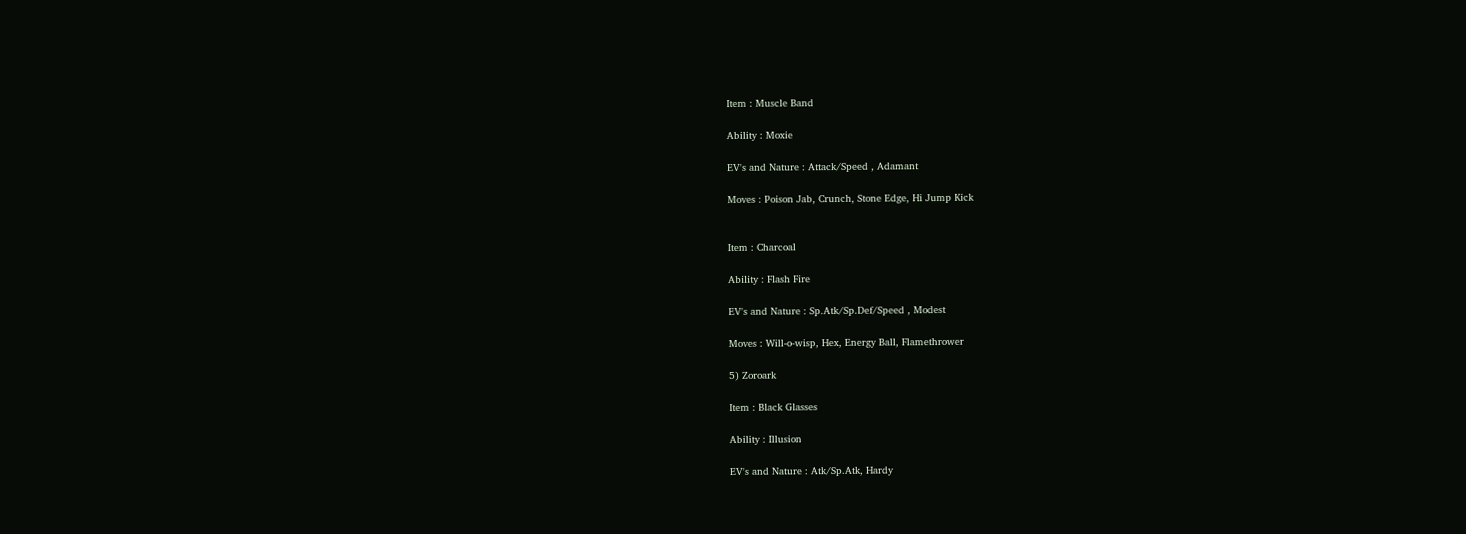Item : Muscle Band

Ability : Moxie

EV's and Nature : Attack/Speed , Adamant

Moves : Poison Jab, Crunch, Stone Edge, Hi Jump Kick


Item : Charcoal

Ability : Flash Fire

EV's and Nature : Sp.Atk/Sp.Def/Speed , Modest

Moves : Will-o-wisp, Hex, Energy Ball, Flamethrower

5) Zoroark

Item : Black Glasses

Ability : Illusion

EV's and Nature : Atk/Sp.Atk, Hardy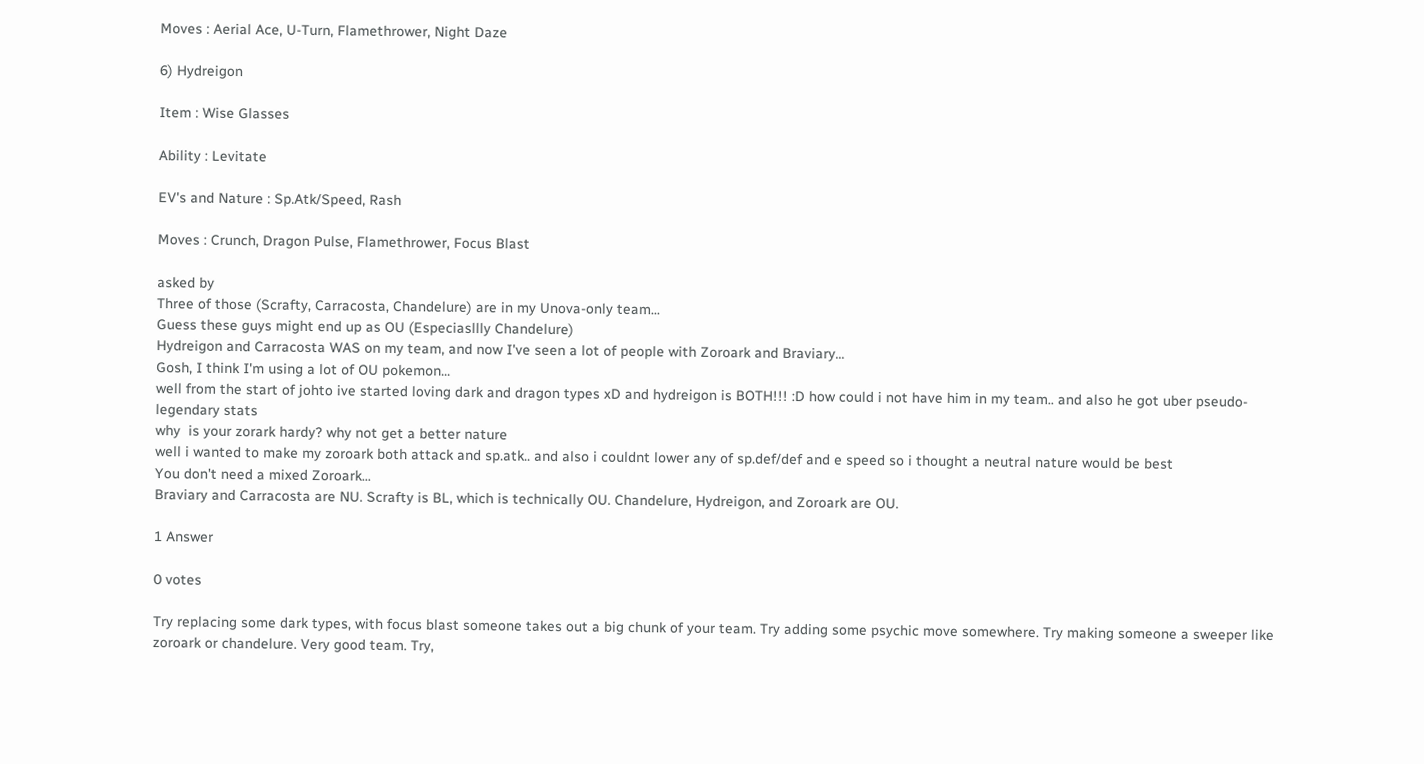Moves : Aerial Ace, U-Turn, Flamethrower, Night Daze

6) Hydreigon

Item : Wise Glasses

Ability : Levitate

EV's and Nature : Sp.Atk/Speed, Rash

Moves : Crunch, Dragon Pulse, Flamethrower, Focus Blast

asked by
Three of those (Scrafty, Carracosta, Chandelure) are in my Unova-only team...
Guess these guys might end up as OU (Especiasllly Chandelure)
Hydreigon and Carracosta WAS on my team, and now I've seen a lot of people with Zoroark and Braviary...
Gosh, I think I'm using a lot of OU pokemon...
well from the start of johto ive started loving dark and dragon types xD and hydreigon is BOTH!!! :D how could i not have him in my team.. and also he got uber pseudo-legendary stats
why  is your zorark hardy? why not get a better nature
well i wanted to make my zoroark both attack and sp.atk.. and also i couldnt lower any of sp.def/def and e speed so i thought a neutral nature would be best
You don't need a mixed Zoroark...
Braviary and Carracosta are NU. Scrafty is BL, which is technically OU. Chandelure, Hydreigon, and Zoroark are OU.

1 Answer

0 votes

Try replacing some dark types, with focus blast someone takes out a big chunk of your team. Try adding some psychic move somewhere. Try making someone a sweeper like zoroark or chandelure. Very good team. Try,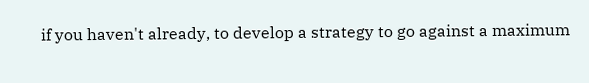if you haven't already, to develop a strategy to go against a maximum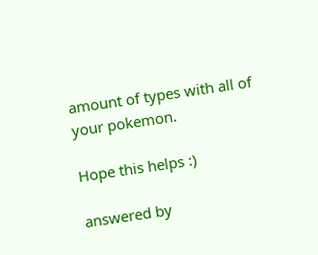amount of types with all of your pokemon.

Hope this helps :)

answered by